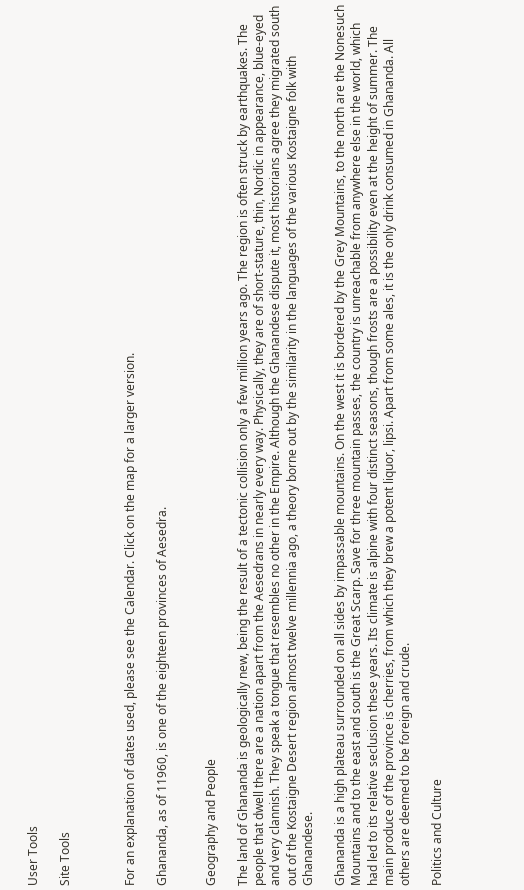User Tools

Site Tools



For an explanation of dates used, please see the Calendar. Click on the map for a larger version.

Ghananda, as of 11960, is one of the eighteen provinces of Aesedra.


Geography and People

The land of Ghananda is geologically new, being the result of a tectonic collision only a few million years ago. The region is often struck by earthquakes. The people that dwell there are a nation apart from the Aesedrans in nearly every way. Physically, they are of short-stature, thin, Nordic in appearance, blue-eyed and very clannish. They speak a tongue that resembles no other in the Empire. Although the Ghanandese dispute it, most historians agree they migrated south out of the Kostaigne Desert region almost twelve millennia ago, a theory borne out by the similarity in the languages of the various Kostaigne folk with Ghanandese.

Ghananda is a high plateau surrounded on all sides by impassable mountains. On the west it is bordered by the Grey Mountains, to the north are the Nonesuch Mountains and to the east and south is the Great Scarp. Save for three mountain passes, the country is unreachable from anywhere else in the world, which had led to its relative seclusion these years. Its climate is alpine with four distinct seasons, though frosts are a possibility even at the height of summer. The main produce of the province is cherries, from which they brew a potent liquor, lipsi. Apart from some ales, it is the only drink consumed in Ghananda. All others are deemed to be foreign and crude.

Politics and Culture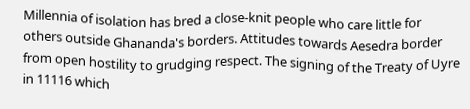Millennia of isolation has bred a close-knit people who care little for others outside Ghananda's borders. Attitudes towards Aesedra border from open hostility to grudging respect. The signing of the Treaty of Uyre in 11116 which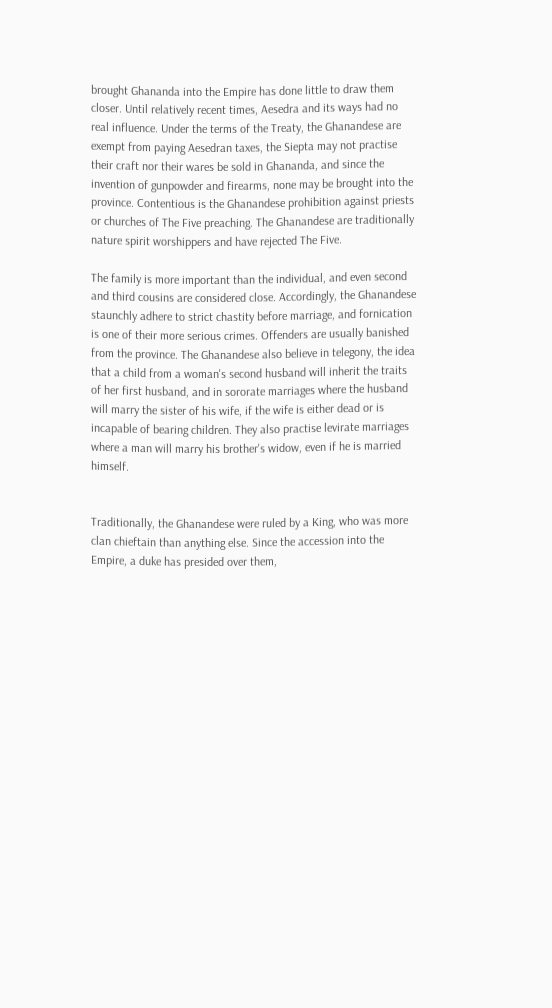brought Ghananda into the Empire has done little to draw them closer. Until relatively recent times, Aesedra and its ways had no real influence. Under the terms of the Treaty, the Ghanandese are exempt from paying Aesedran taxes, the Siepta may not practise their craft nor their wares be sold in Ghananda, and since the invention of gunpowder and firearms, none may be brought into the province. Contentious is the Ghanandese prohibition against priests or churches of The Five preaching. The Ghanandese are traditionally nature spirit worshippers and have rejected The Five.

The family is more important than the individual, and even second and third cousins are considered close. Accordingly, the Ghanandese staunchly adhere to strict chastity before marriage, and fornication is one of their more serious crimes. Offenders are usually banished from the province. The Ghanandese also believe in telegony, the idea that a child from a woman's second husband will inherit the traits of her first husband, and in sororate marriages where the husband will marry the sister of his wife, if the wife is either dead or is incapable of bearing children. They also practise levirate marriages where a man will marry his brother's widow, even if he is married himself.


Traditionally, the Ghanandese were ruled by a King, who was more clan chieftain than anything else. Since the accession into the Empire, a duke has presided over them,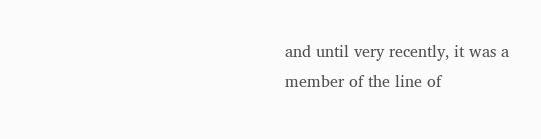and until very recently, it was a member of the line of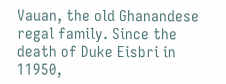Vauan, the old Ghanandese regal family. Since the death of Duke Eisbri in 11950,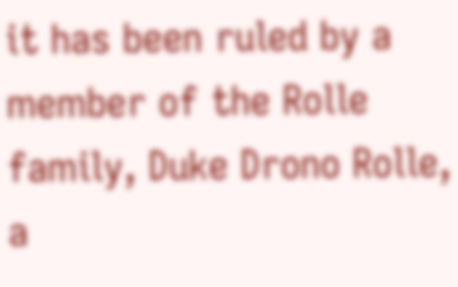it has been ruled by a member of the Rolle family, Duke Drono Rolle, a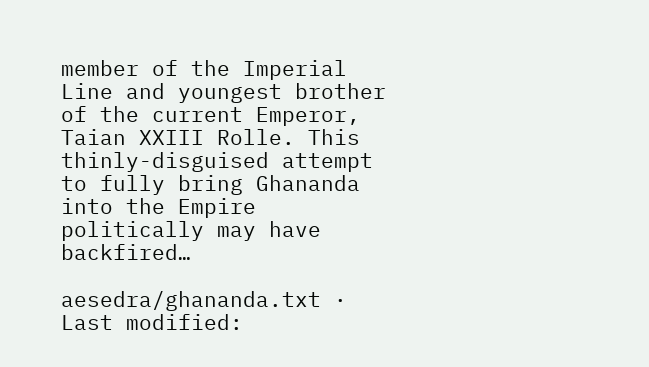member of the Imperial Line and youngest brother of the current Emperor, Taian XXIII Rolle. This thinly-disguised attempt to fully bring Ghananda into the Empire politically may have backfired…

aesedra/ghananda.txt · Last modified: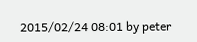2015/02/24 08:01 by peter